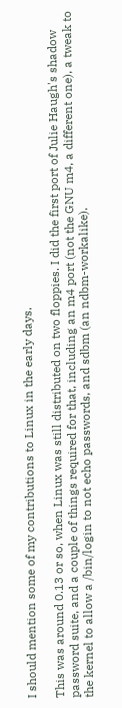I should mention some of my contributions to Linux in the early days.

This was around 0.13 or so, when Linux was still distributed on two floppies. I did the first port of Julie Haugh's shadow password suite, and a couple of things required for that, including an m4 port (not the GNU m4, a different one), a tweak to the kernel to allow a /bin/login to not echo passwords, and sdbm (an ndbm-workalike).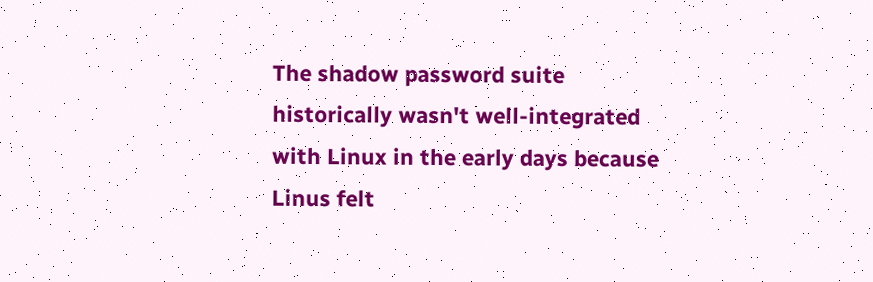The shadow password suite historically wasn't well-integrated with Linux in the early days because Linus felt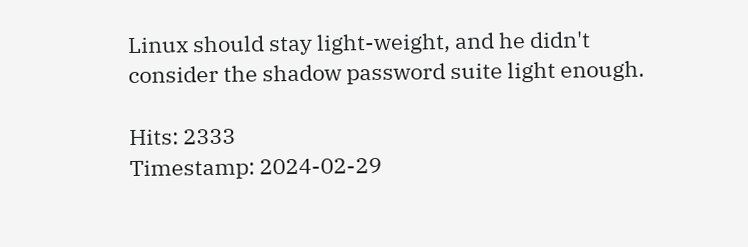Linux should stay light-weight, and he didn't consider the shadow password suite light enough.

Hits: 2333
Timestamp: 2024-02-29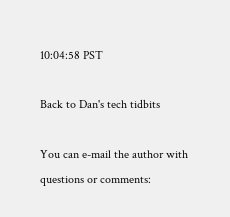10:04:58 PST

Back to Dan's tech tidbits

You can e-mail the author with questions or comments: